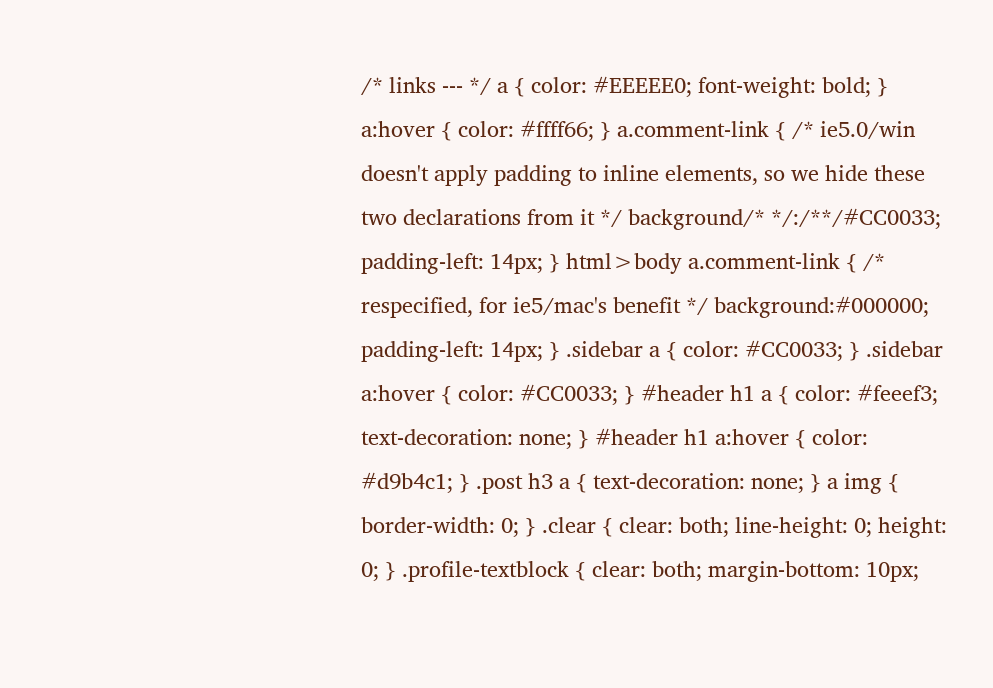/* links --- */ a { color: #EEEEE0; font-weight: bold; } a:hover { color: #ffff66; } a.comment-link { /* ie5.0/win doesn't apply padding to inline elements, so we hide these two declarations from it */ background/* */:/**/#CC0033; padding-left: 14px; } html>body a.comment-link { /* respecified, for ie5/mac's benefit */ background:#000000; padding-left: 14px; } .sidebar a { color: #CC0033; } .sidebar a:hover { color: #CC0033; } #header h1 a { color: #feeef3; text-decoration: none; } #header h1 a:hover { color: #d9b4c1; } .post h3 a { text-decoration: none; } a img { border-width: 0; } .clear { clear: both; line-height: 0; height: 0; } .profile-textblock { clear: both; margin-bottom: 10px;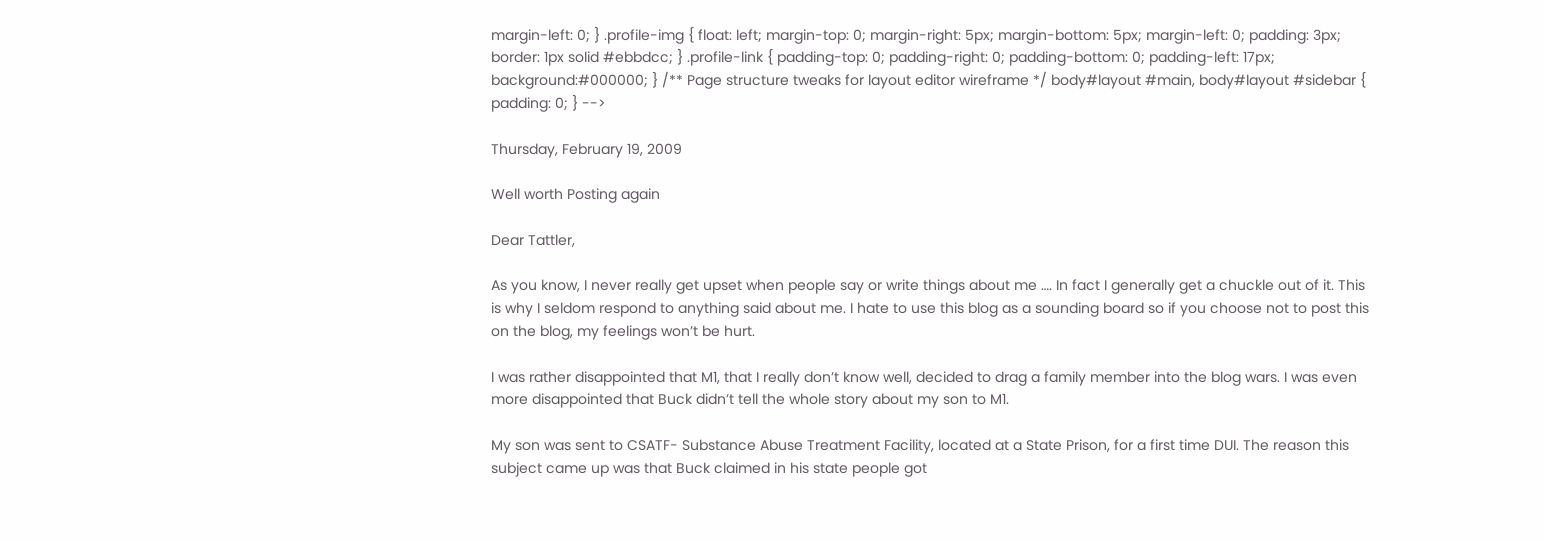margin-left: 0; } .profile-img { float: left; margin-top: 0; margin-right: 5px; margin-bottom: 5px; margin-left: 0; padding: 3px; border: 1px solid #ebbdcc; } .profile-link { padding-top: 0; padding-right: 0; padding-bottom: 0; padding-left: 17px; background:#000000; } /** Page structure tweaks for layout editor wireframe */ body#layout #main, body#layout #sidebar { padding: 0; } -->

Thursday, February 19, 2009

Well worth Posting again

Dear Tattler,

As you know, I never really get upset when people say or write things about me …. In fact I generally get a chuckle out of it. This is why I seldom respond to anything said about me. I hate to use this blog as a sounding board so if you choose not to post this on the blog, my feelings won’t be hurt.

I was rather disappointed that M1, that I really don’t know well, decided to drag a family member into the blog wars. I was even more disappointed that Buck didn’t tell the whole story about my son to M1.

My son was sent to CSATF- Substance Abuse Treatment Facility, located at a State Prison, for a first time DUI. The reason this subject came up was that Buck claimed in his state people got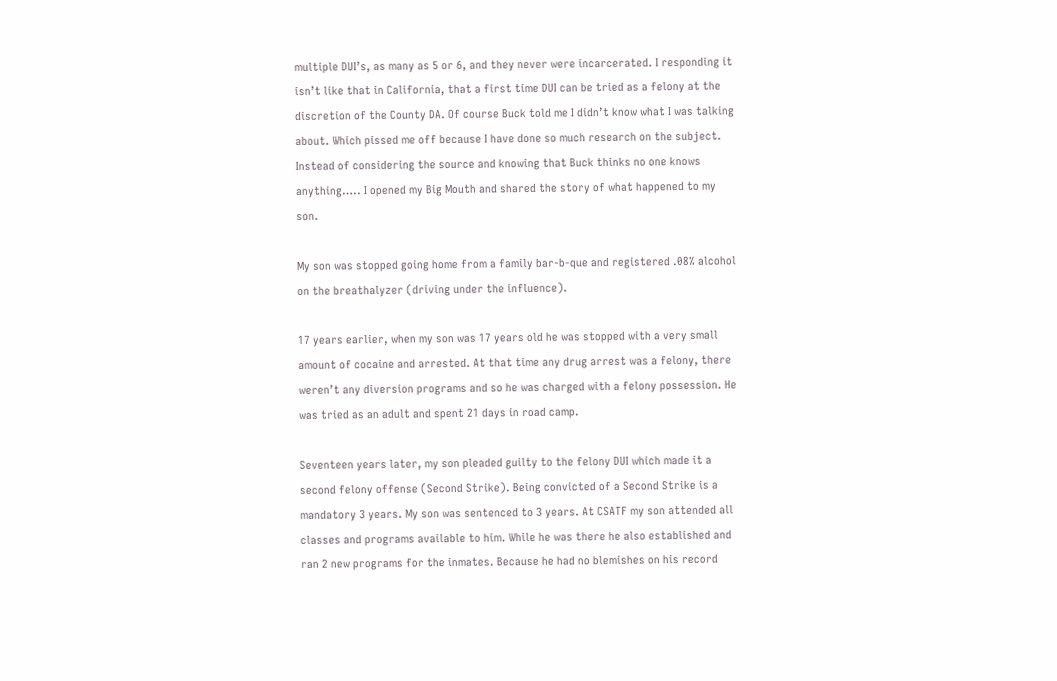multiple DUI’s, as many as 5 or 6, and they never were incarcerated. I responding it isn’t like that in California, that a first time DUI can be tried as a felony at the discretion of the County DA. Of course Buck told me I didn’t know what I was talking about. Which pissed me off because I have done so much research on the subject. Instead of considering the source and knowing that Buck thinks no one knows anything….. I opened my Big Mouth and shared the story of what happened to my son.

My son was stopped going home from a family bar-b-que and registered .08% alcohol on the breathalyzer (driving under the influence).

17 years earlier, when my son was 17 years old he was stopped with a very small amount of cocaine and arrested. At that time any drug arrest was a felony, there weren’t any diversion programs and so he was charged with a felony possession. He was tried as an adult and spent 21 days in road camp.

Seventeen years later, my son pleaded guilty to the felony DUI which made it a second felony offense (Second Strike). Being convicted of a Second Strike is a mandatory 3 years. My son was sentenced to 3 years. At CSATF my son attended all classes and programs available to him. While he was there he also established and ran 2 new programs for the inmates. Because he had no blemishes on his record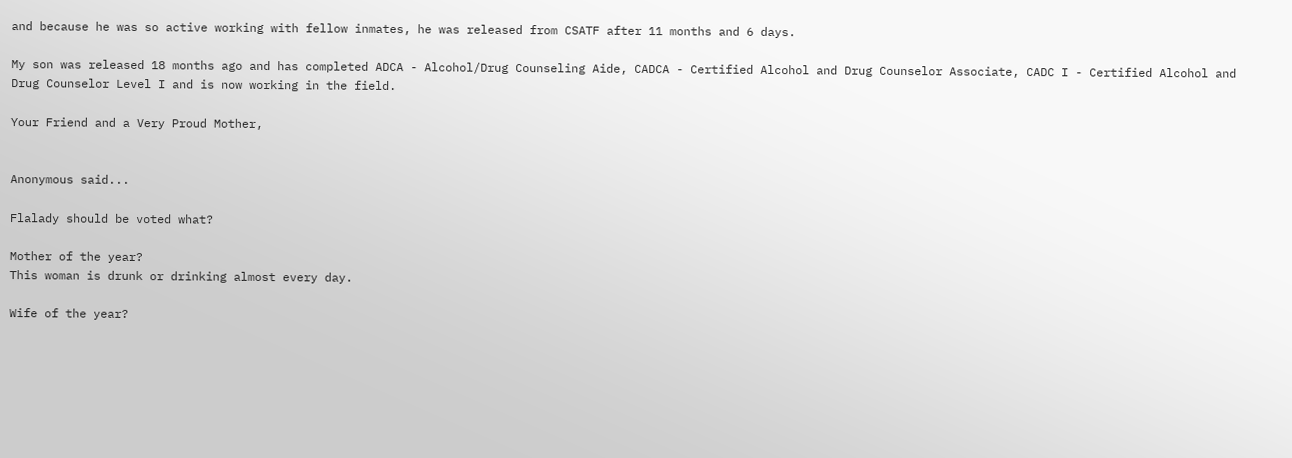and because he was so active working with fellow inmates, he was released from CSATF after 11 months and 6 days.

My son was released 18 months ago and has completed ADCA - Alcohol/Drug Counseling Aide, CADCA - Certified Alcohol and Drug Counselor Associate, CADC I - Certified Alcohol and Drug Counselor Level I and is now working in the field.

Your Friend and a Very Proud Mother,


Anonymous said...

Flalady should be voted what?

Mother of the year?
This woman is drunk or drinking almost every day.

Wife of the year?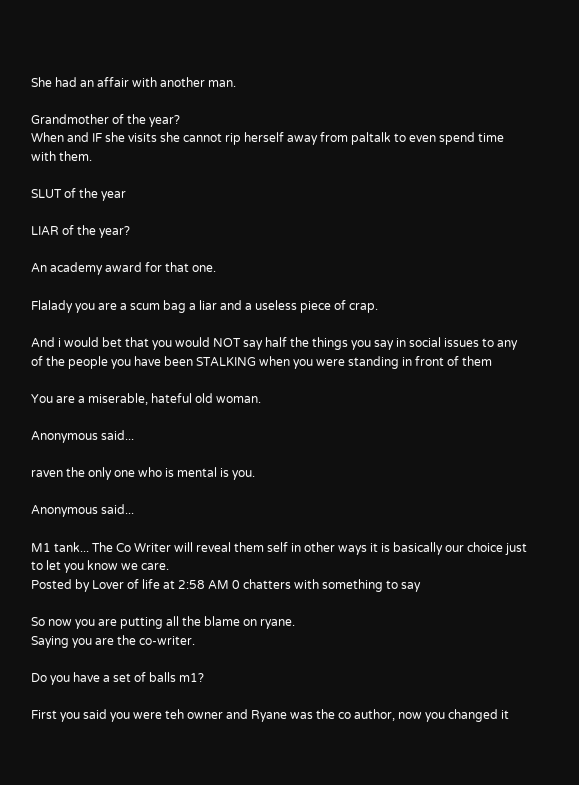She had an affair with another man.

Grandmother of the year?
When and IF she visits she cannot rip herself away from paltalk to even spend time with them.

SLUT of the year

LIAR of the year?

An academy award for that one.

Flalady you are a scum bag a liar and a useless piece of crap.

And i would bet that you would NOT say half the things you say in social issues to any of the people you have been STALKING when you were standing in front of them

You are a miserable, hateful old woman.

Anonymous said...

raven the only one who is mental is you.

Anonymous said...

M1 tank... The Co Writer will reveal them self in other ways it is basically our choice just to let you know we care.
Posted by Lover of life at 2:58 AM 0 chatters with something to say

So now you are putting all the blame on ryane.
Saying you are the co-writer.

Do you have a set of balls m1?

First you said you were teh owner and Ryane was the co author, now you changed it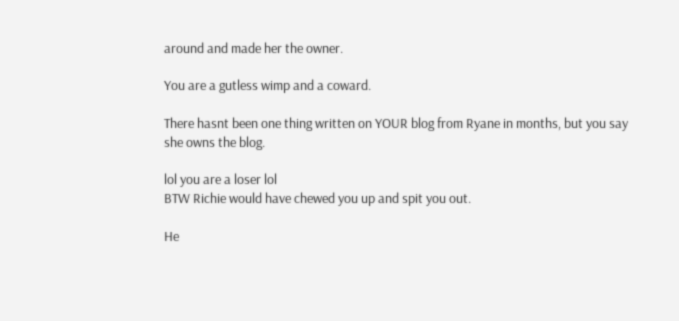around and made her the owner.

You are a gutless wimp and a coward.

There hasnt been one thing written on YOUR blog from Ryane in months, but you say she owns the blog.

lol you are a loser lol
BTW Richie would have chewed you up and spit you out.

He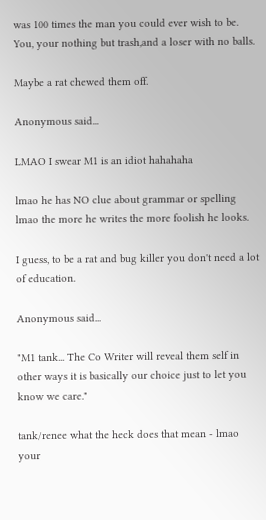was 100 times the man you could ever wish to be.
You, your nothing but trash,and a loser with no balls.

Maybe a rat chewed them off.

Anonymous said...

LMAO I swear M1 is an idiot hahahaha

lmao he has NO clue about grammar or spelling lmao the more he writes the more foolish he looks.

I guess, to be a rat and bug killer you don't need a lot of education.

Anonymous said...

"M1 tank... The Co Writer will reveal them self in other ways it is basically our choice just to let you know we care."

tank/renee what the heck does that mean - lmao your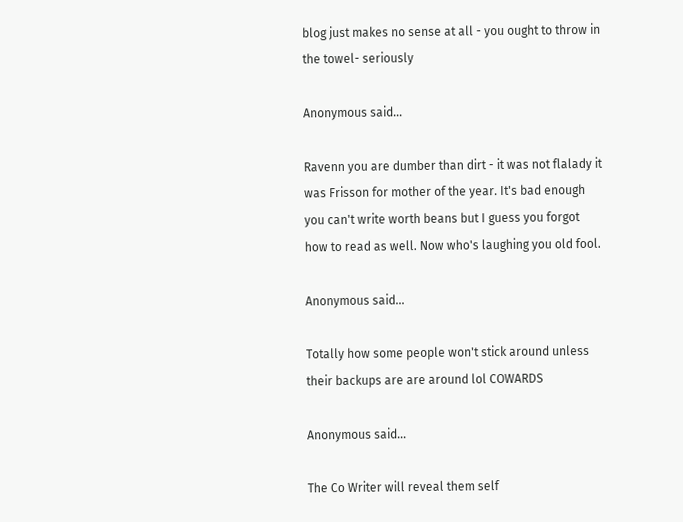blog just makes no sense at all - you ought to throw in the towel- seriously

Anonymous said...

Ravenn you are dumber than dirt - it was not flalady it was Frisson for mother of the year. It's bad enough you can't write worth beans but I guess you forgot how to read as well. Now who's laughing you old fool.

Anonymous said...

Totally how some people won't stick around unless their backups are are around lol COWARDS

Anonymous said...

The Co Writer will reveal them self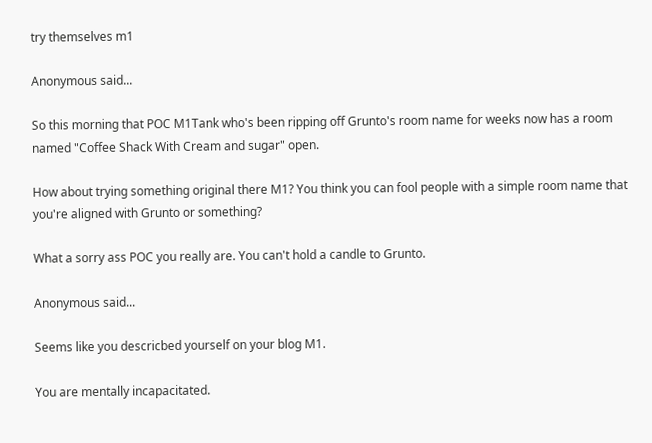try themselves m1

Anonymous said...

So this morning that POC M1Tank who's been ripping off Grunto's room name for weeks now has a room named "Coffee Shack With Cream and sugar" open.

How about trying something original there M1? You think you can fool people with a simple room name that you're aligned with Grunto or something?

What a sorry ass POC you really are. You can't hold a candle to Grunto.

Anonymous said...

Seems like you descricbed yourself on your blog M1.

You are mentally incapacitated.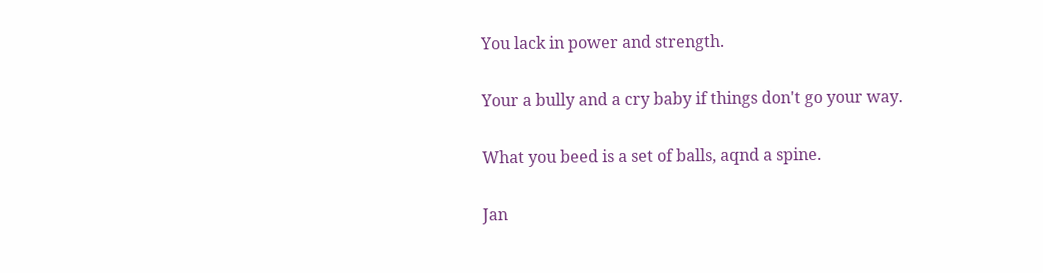You lack in power and strength.

Your a bully and a cry baby if things don't go your way.

What you beed is a set of balls, aqnd a spine.

Jan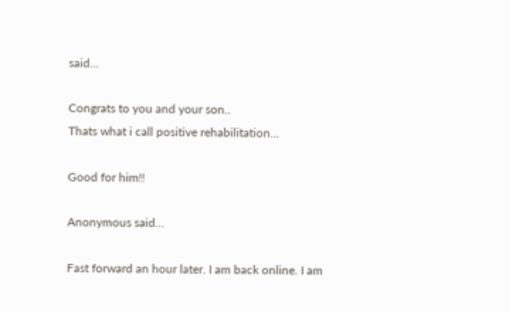said...

Congrats to you and your son..
Thats what i call positive rehabilitation...

Good for him!!

Anonymous said...

Fast forward an hour later. I am back online. I am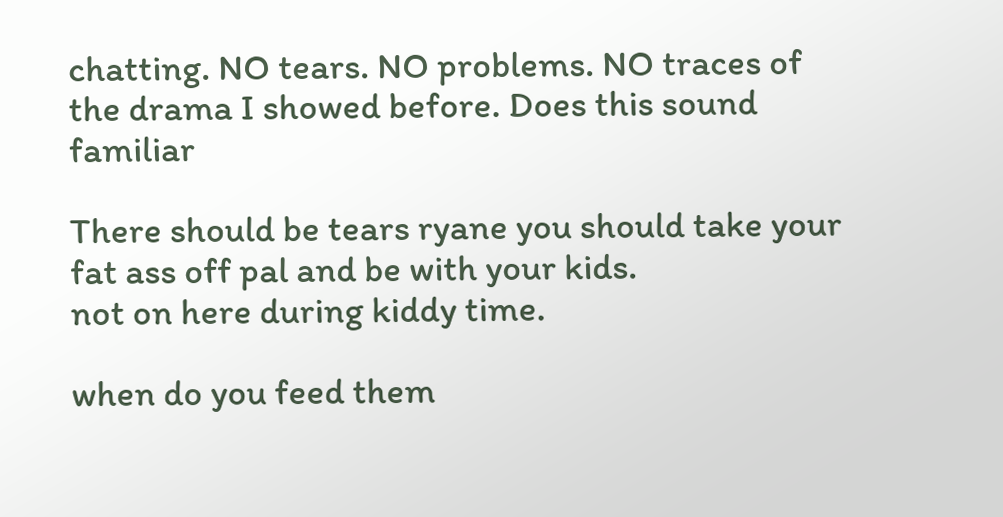chatting. NO tears. NO problems. NO traces of the drama I showed before. Does this sound familiar

There should be tears ryane you should take your fat ass off pal and be with your kids.
not on here during kiddy time.

when do you feed them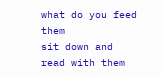what do you feed them
sit down and read with them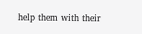help them with their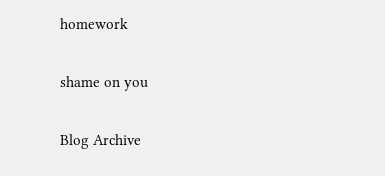homework

shame on you

Blog Archive